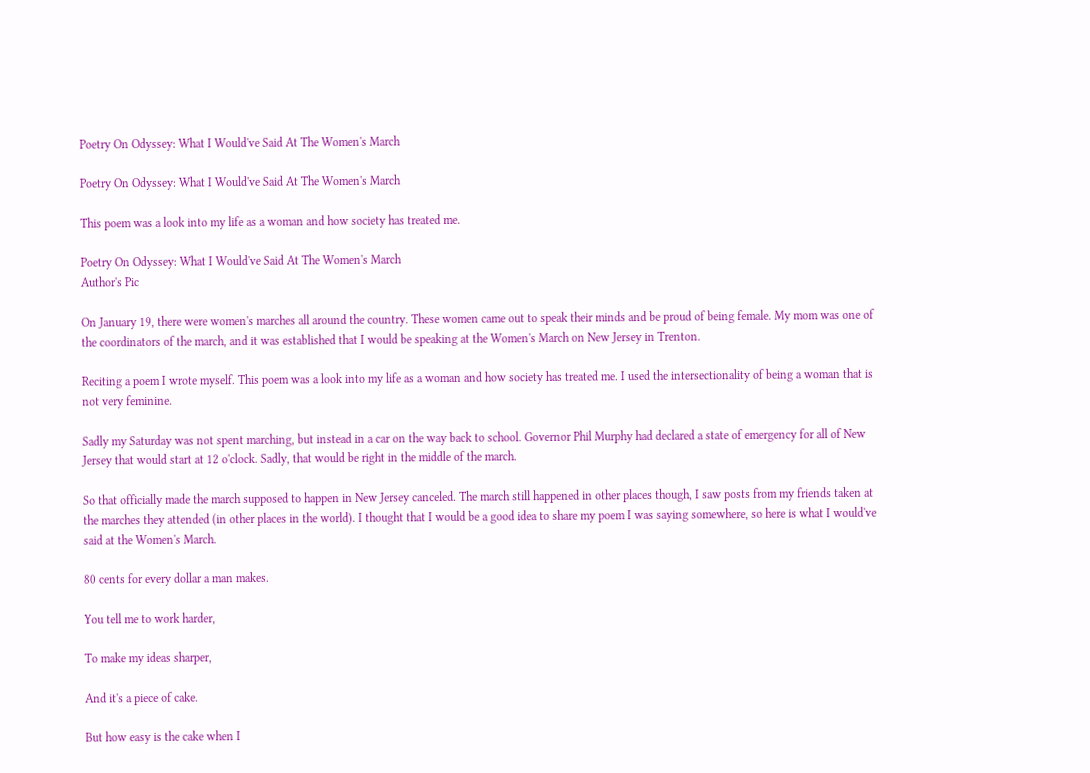Poetry On Odyssey: What I Would've Said At The Women's March

Poetry On Odyssey: What I Would've Said At The Women's March

This poem was a look into my life as a woman and how society has treated me.

Poetry On Odyssey: What I Would've Said At The Women's March
Author's Pic

On January 19, there were women's marches all around the country. These women came out to speak their minds and be proud of being female. My mom was one of the coordinators of the march, and it was established that I would be speaking at the Women's March on New Jersey in Trenton.

Reciting a poem I wrote myself. This poem was a look into my life as a woman and how society has treated me. I used the intersectionality of being a woman that is not very feminine.

Sadly my Saturday was not spent marching, but instead in a car on the way back to school. Governor Phil Murphy had declared a state of emergency for all of New Jersey that would start at 12 o'clock. Sadly, that would be right in the middle of the march.

So that officially made the march supposed to happen in New Jersey canceled. The march still happened in other places though, I saw posts from my friends taken at the marches they attended (in other places in the world). I thought that I would be a good idea to share my poem I was saying somewhere, so here is what I would've said at the Women's March.

80 cents for every dollar a man makes.

You tell me to work harder,

To make my ideas sharper,

And it's a piece of cake.

But how easy is the cake when I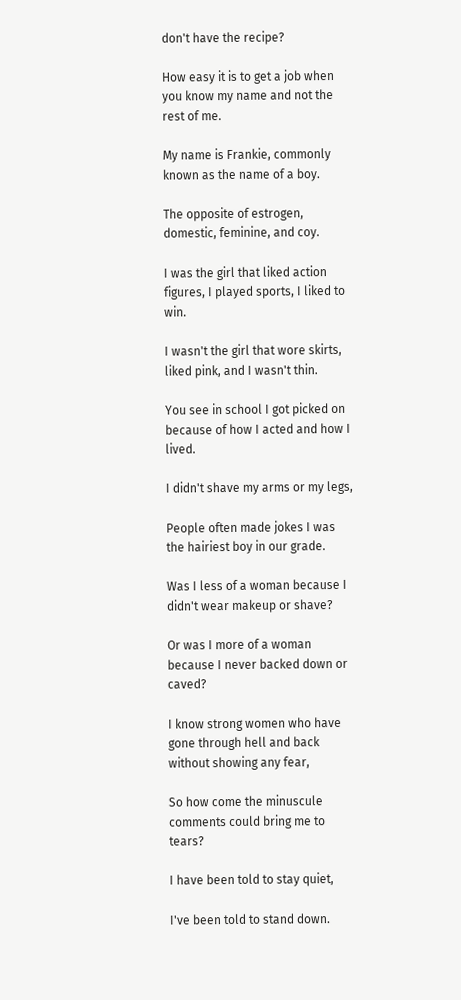don't have the recipe?

How easy it is to get a job when you know my name and not the rest of me.

My name is Frankie, commonly known as the name of a boy.

The opposite of estrogen, domestic, feminine, and coy.

I was the girl that liked action figures, I played sports, I liked to win.

I wasn't the girl that wore skirts, liked pink, and I wasn't thin.

You see in school I got picked on because of how I acted and how I lived.

I didn't shave my arms or my legs,

People often made jokes I was the hairiest boy in our grade.

Was I less of a woman because I didn't wear makeup or shave?

Or was I more of a woman because I never backed down or caved?

I know strong women who have gone through hell and back without showing any fear,

So how come the minuscule comments could bring me to tears?

I have been told to stay quiet,

I've been told to stand down.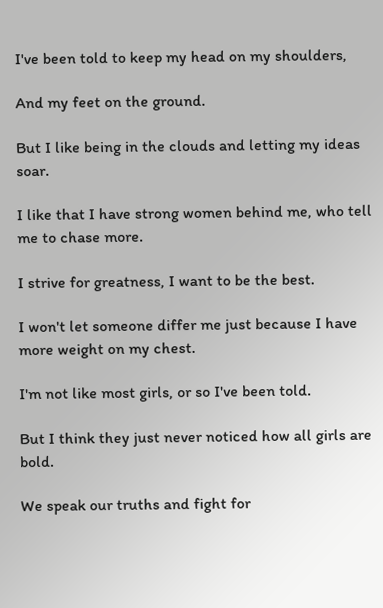I've been told to keep my head on my shoulders,

And my feet on the ground.

But I like being in the clouds and letting my ideas soar.

I like that I have strong women behind me, who tell me to chase more.

I strive for greatness, I want to be the best.

I won't let someone differ me just because I have more weight on my chest.

I'm not like most girls, or so I've been told.

But I think they just never noticed how all girls are bold.

We speak our truths and fight for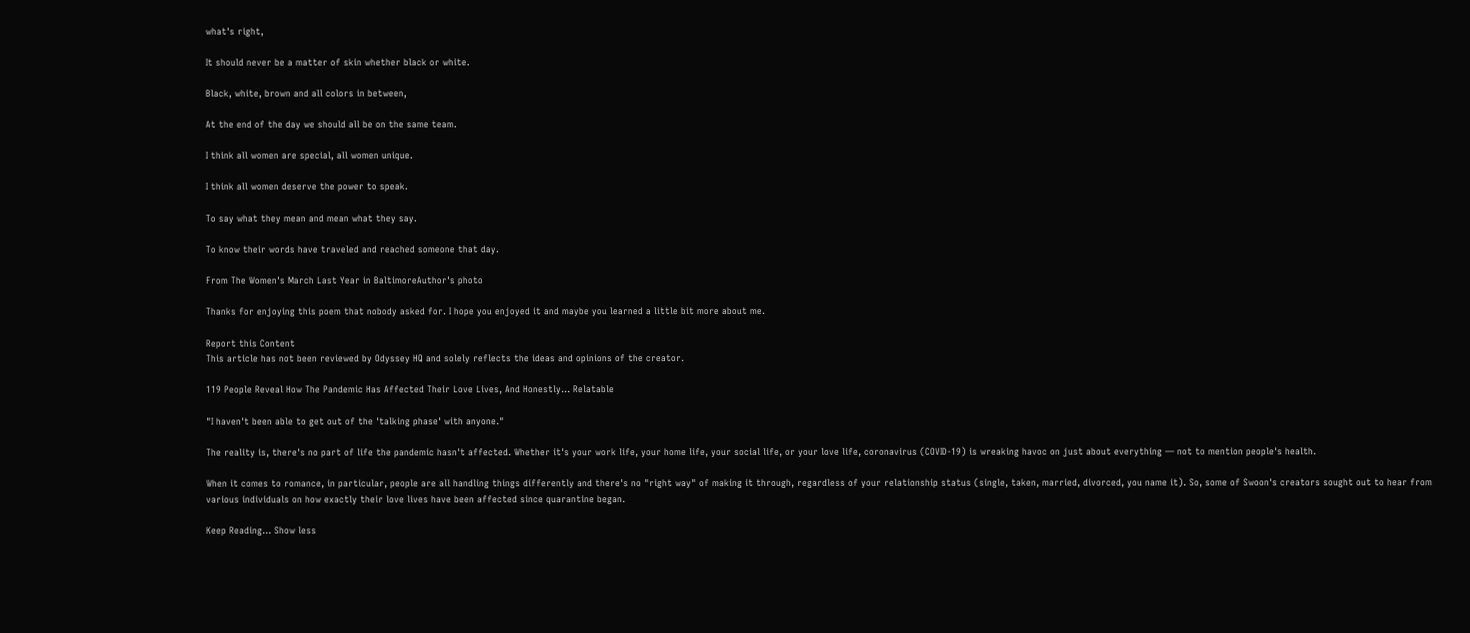what's right,

It should never be a matter of skin whether black or white.

Black, white, brown and all colors in between,

At the end of the day we should all be on the same team.

I think all women are special, all women unique.

I think all women deserve the power to speak.

To say what they mean and mean what they say.

To know their words have traveled and reached someone that day.

From The Women's March Last Year in BaltimoreAuthor's photo

Thanks for enjoying this poem that nobody asked for. I hope you enjoyed it and maybe you learned a little bit more about me.

Report this Content
This article has not been reviewed by Odyssey HQ and solely reflects the ideas and opinions of the creator.

119 People Reveal How The Pandemic Has Affected Their Love Lives, And Honestly... Relatable

"I haven't been able to get out of the 'talking phase' with anyone."

The reality is, there's no part of life the pandemic hasn't affected. Whether it's your work life, your home life, your social life, or your love life, coronavirus (COVID-19) is wreaking havoc on just about everything — not to mention people's health.

When it comes to romance, in particular, people are all handling things differently and there's no "right way" of making it through, regardless of your relationship status (single, taken, married, divorced, you name it). So, some of Swoon's creators sought out to hear from various individuals on how exactly their love lives have been affected since quarantine began.

Keep Reading... Show less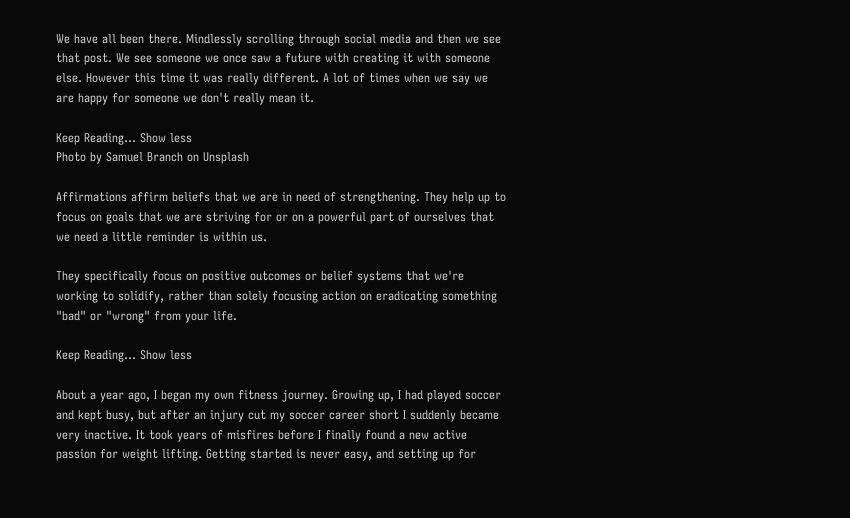We have all been there. Mindlessly scrolling through social media and then we see that post. We see someone we once saw a future with creating it with someone else. However this time it was really different. A lot of times when we say we are happy for someone we don't really mean it.

Keep Reading... Show less
Photo by Samuel Branch on Unsplash

Affirmations affirm beliefs that we are in need of strengthening. They help up to focus on goals that we are striving for or on a powerful part of ourselves that we need a little reminder is within us.

They specifically focus on positive outcomes or belief systems that we're working to solidify, rather than solely focusing action on eradicating something "bad" or "wrong" from your life.

Keep Reading... Show less

About a year ago, I began my own fitness journey. Growing up, I had played soccer and kept busy, but after an injury cut my soccer career short I suddenly became very inactive. It took years of misfires before I finally found a new active passion for weight lifting. Getting started is never easy, and setting up for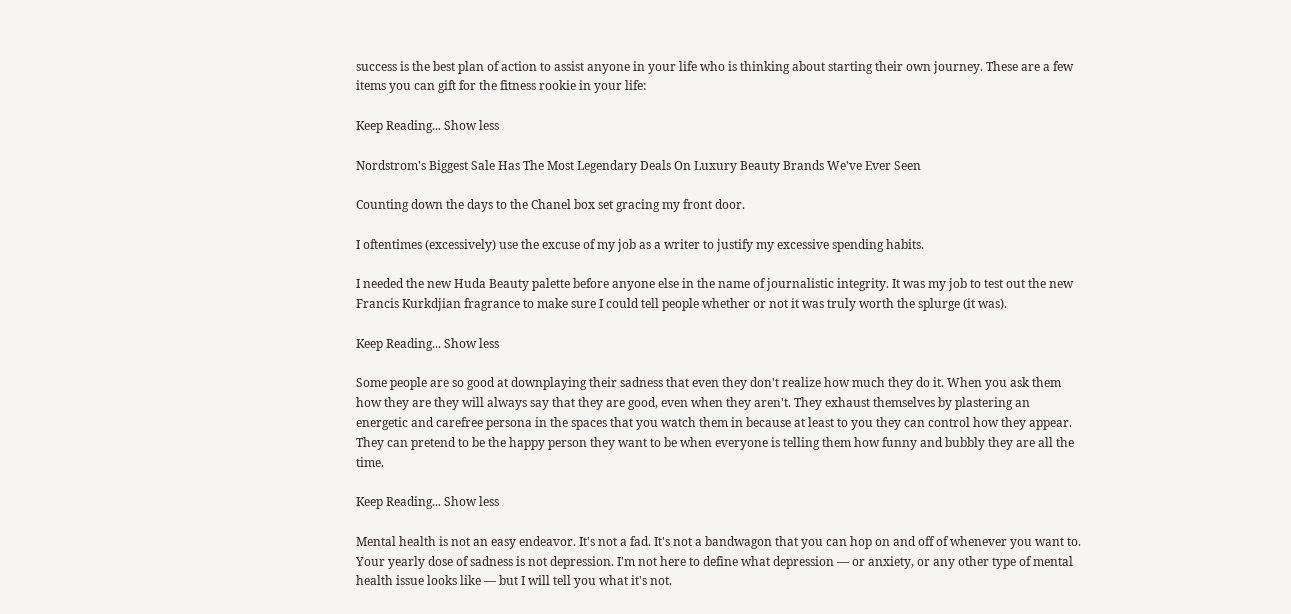success is the best plan of action to assist anyone in your life who is thinking about starting their own journey. These are a few items you can gift for the fitness rookie in your life:

Keep Reading... Show less

Nordstrom's Biggest Sale Has The Most Legendary Deals On Luxury Beauty Brands We've Ever Seen

Counting down the days to the Chanel box set gracing my front door.

I oftentimes (excessively) use the excuse of my job as a writer to justify my excessive spending habits.

I needed the new Huda Beauty palette before anyone else in the name of journalistic integrity. It was my job to test out the new Francis Kurkdjian fragrance to make sure I could tell people whether or not it was truly worth the splurge (it was).

Keep Reading... Show less

Some people are so good at downplaying their sadness that even they don't realize how much they do it. When you ask them how they are they will always say that they are good, even when they aren't. They exhaust themselves by plastering an energetic and carefree persona in the spaces that you watch them in because at least to you they can control how they appear. They can pretend to be the happy person they want to be when everyone is telling them how funny and bubbly they are all the time.

Keep Reading... Show less

Mental health is not an easy endeavor. It's not a fad. It's not a bandwagon that you can hop on and off of whenever you want to. Your yearly dose of sadness is not depression. I'm not here to define what depression — or anxiety, or any other type of mental health issue looks like — but I will tell you what it's not.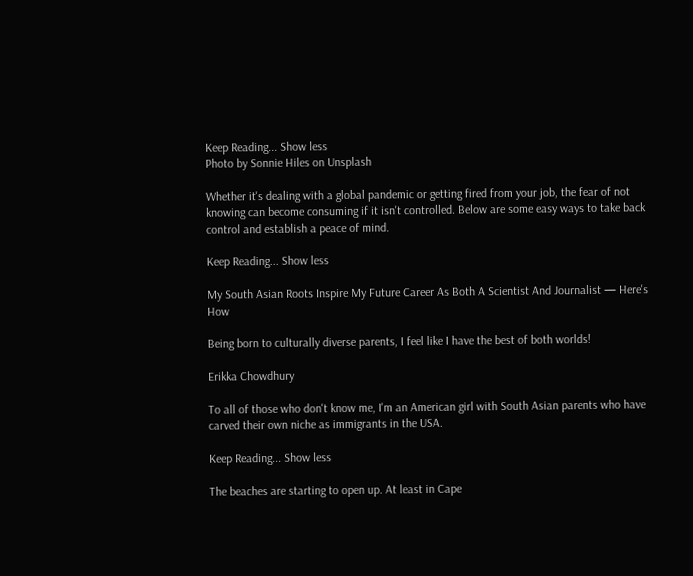Keep Reading... Show less
Photo by Sonnie Hiles on Unsplash

Whether it's dealing with a global pandemic or getting fired from your job, the fear of not knowing can become consuming if it isn't controlled. Below are some easy ways to take back control and establish a peace of mind.

Keep Reading... Show less

My South Asian Roots Inspire My Future Career As Both A Scientist And Journalist — Here's How

Being born to culturally diverse parents, I feel like I have the best of both worlds!

Erikka Chowdhury

To all of those who don't know me, I'm an American girl with South Asian parents who have carved their own niche as immigrants in the USA.

Keep Reading... Show less

The beaches are starting to open up. At least in Cape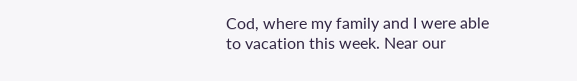Cod, where my family and I were able to vacation this week. Near our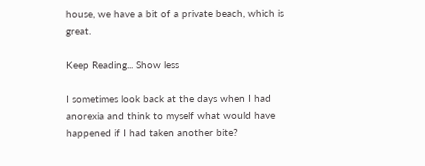house, we have a bit of a private beach, which is great.

Keep Reading... Show less

I sometimes look back at the days when I had anorexia and think to myself what would have happened if I had taken another bite?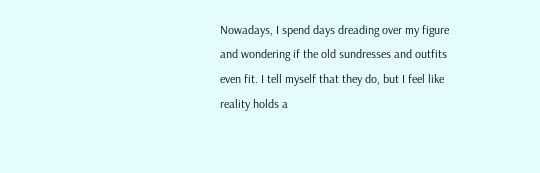Nowadays, I spend days dreading over my figure and wondering if the old sundresses and outfits even fit. I tell myself that they do, but I feel like reality holds a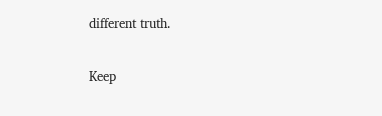different truth.

Keep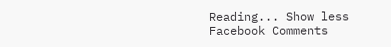Reading... Show less
Facebook Comments